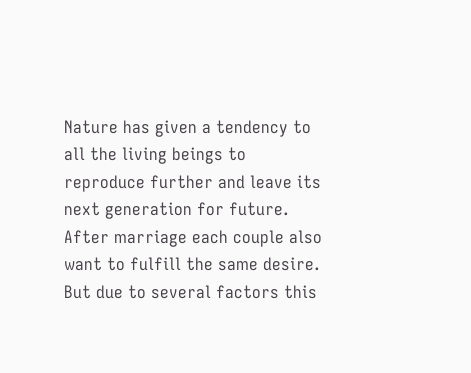Nature has given a tendency to all the living beings to reproduce further and leave its next generation for future. After marriage each couple also want to fulfill the same desire. But due to several factors this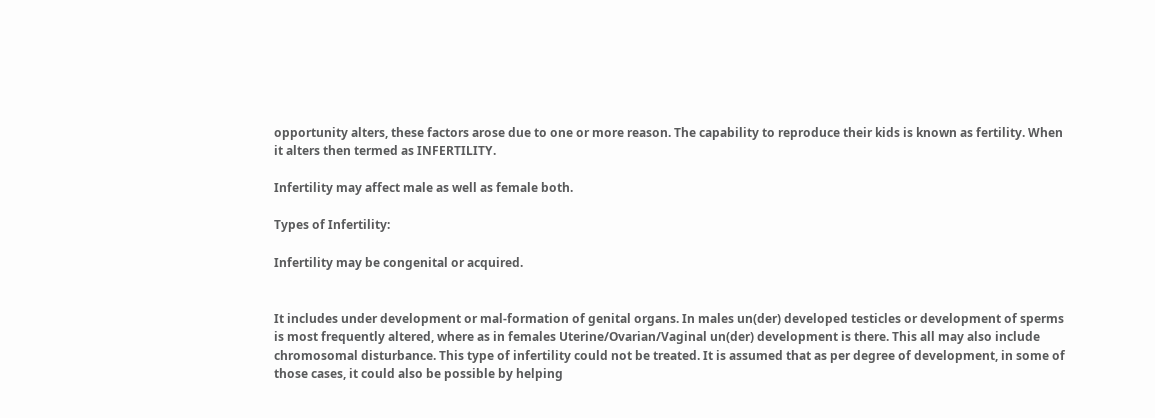opportunity alters, these factors arose due to one or more reason. The capability to reproduce their kids is known as fertility. When it alters then termed as INFERTILITY.

Infertility may affect male as well as female both.

Types of Infertility:

Infertility may be congenital or acquired.


It includes under development or mal-formation of genital organs. In males un(der) developed testicles or development of sperms is most frequently altered, where as in females Uterine/Ovarian/Vaginal un(der) development is there. This all may also include chromosomal disturbance. This type of infertility could not be treated. It is assumed that as per degree of development, in some of those cases, it could also be possible by helping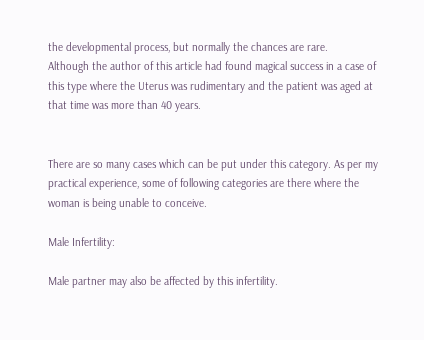the developmental process, but normally the chances are rare.
Although the author of this article had found magical success in a case of this type where the Uterus was rudimentary and the patient was aged at that time was more than 40 years.


There are so many cases which can be put under this category. As per my practical experience, some of following categories are there where the woman is being unable to conceive.

Male Infertility:

Male partner may also be affected by this infertility.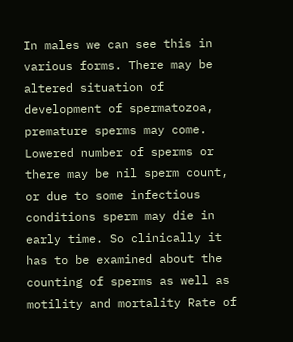In males we can see this in various forms. There may be altered situation of development of spermatozoa, premature sperms may come. Lowered number of sperms or there may be nil sperm count, or due to some infectious conditions sperm may die in early time. So clinically it has to be examined about the counting of sperms as well as motility and mortality Rate of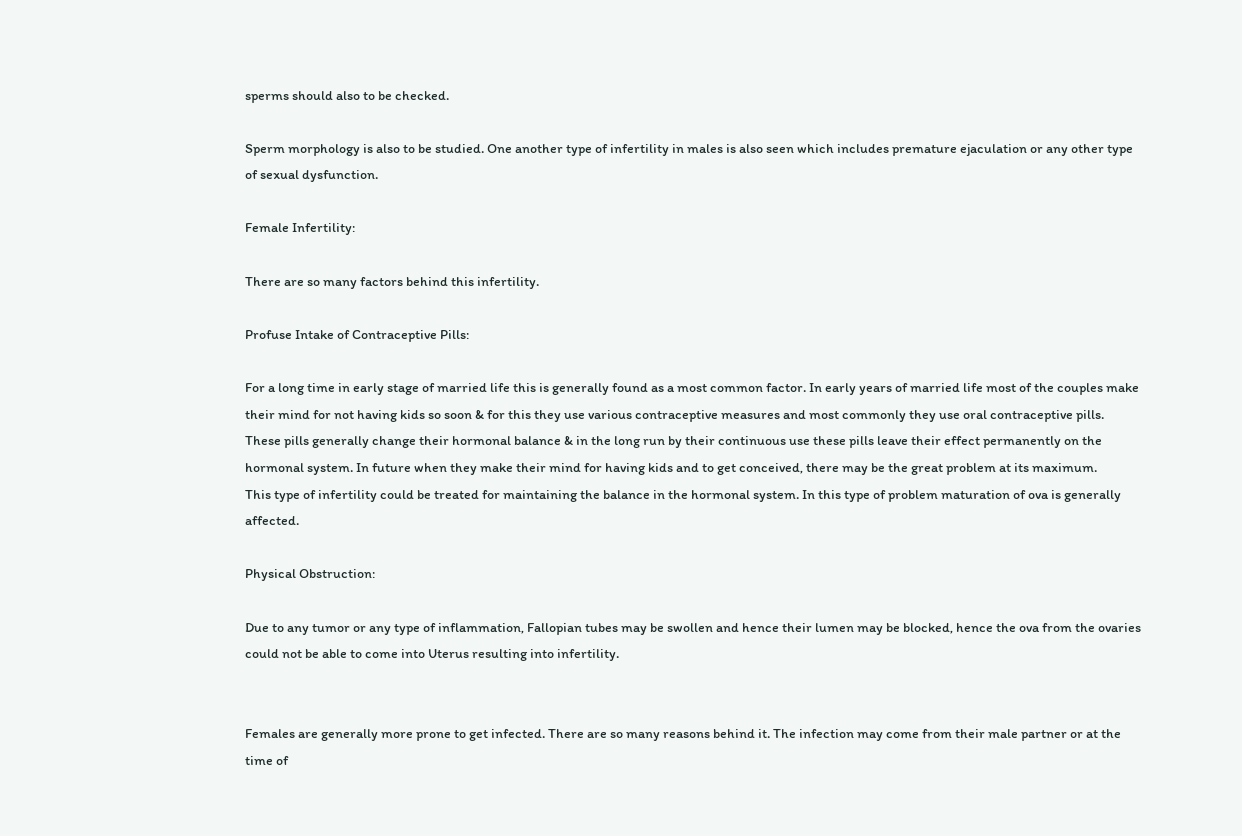sperms should also to be checked.

Sperm morphology is also to be studied. One another type of infertility in males is also seen which includes premature ejaculation or any other type of sexual dysfunction.

Female Infertility:

There are so many factors behind this infertility.

Profuse Intake of Contraceptive Pills:

For a long time in early stage of married life this is generally found as a most common factor. In early years of married life most of the couples make their mind for not having kids so soon & for this they use various contraceptive measures and most commonly they use oral contraceptive pills. These pills generally change their hormonal balance & in the long run by their continuous use these pills leave their effect permanently on the hormonal system. In future when they make their mind for having kids and to get conceived, there may be the great problem at its maximum.
This type of infertility could be treated for maintaining the balance in the hormonal system. In this type of problem maturation of ova is generally affected.

Physical Obstruction:

Due to any tumor or any type of inflammation, Fallopian tubes may be swollen and hence their lumen may be blocked, hence the ova from the ovaries could not be able to come into Uterus resulting into infertility.


Females are generally more prone to get infected. There are so many reasons behind it. The infection may come from their male partner or at the time of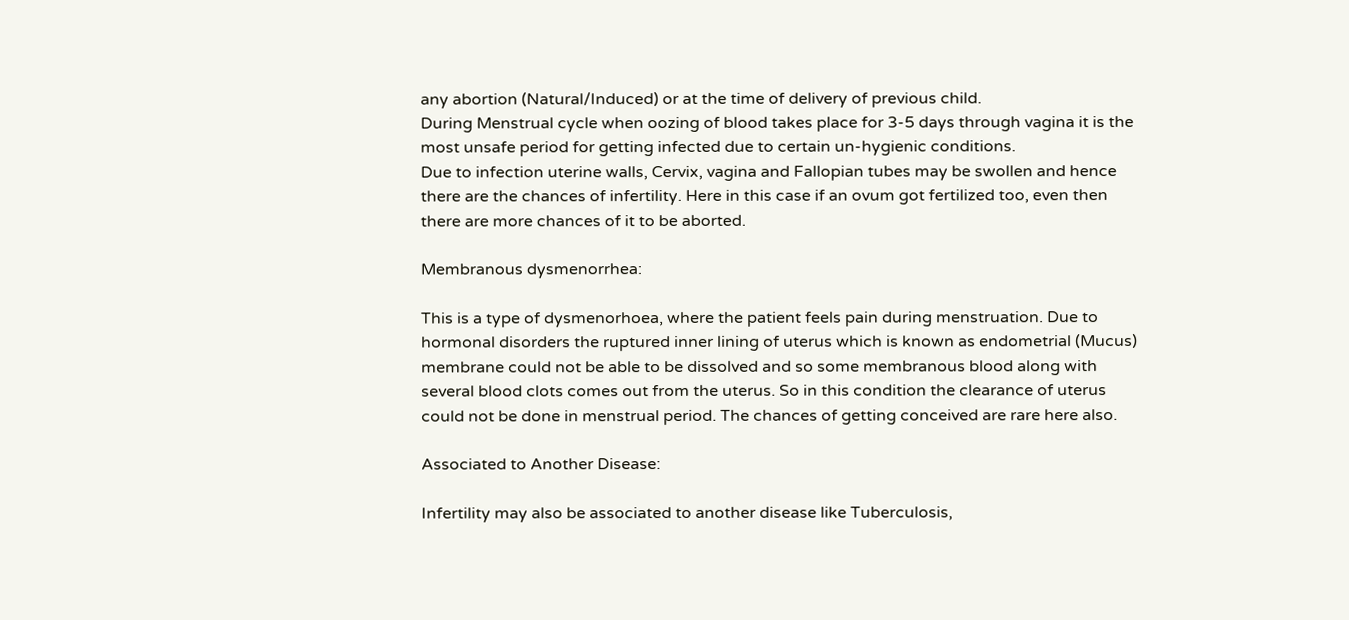any abortion (Natural/Induced) or at the time of delivery of previous child.
During Menstrual cycle when oozing of blood takes place for 3-5 days through vagina it is the most unsafe period for getting infected due to certain un-hygienic conditions.
Due to infection uterine walls, Cervix, vagina and Fallopian tubes may be swollen and hence there are the chances of infertility. Here in this case if an ovum got fertilized too, even then there are more chances of it to be aborted.

Membranous dysmenorrhea:

This is a type of dysmenorhoea, where the patient feels pain during menstruation. Due to hormonal disorders the ruptured inner lining of uterus which is known as endometrial (Mucus) membrane could not be able to be dissolved and so some membranous blood along with several blood clots comes out from the uterus. So in this condition the clearance of uterus could not be done in menstrual period. The chances of getting conceived are rare here also.

Associated to Another Disease:

Infertility may also be associated to another disease like Tuberculosis,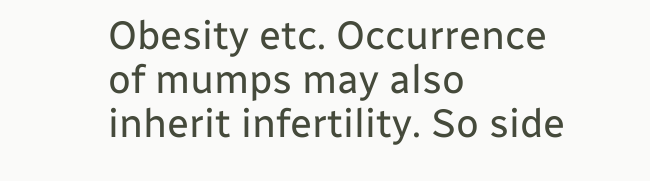Obesity etc. Occurrence of mumps may also inherit infertility. So side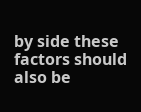by side these factors should also be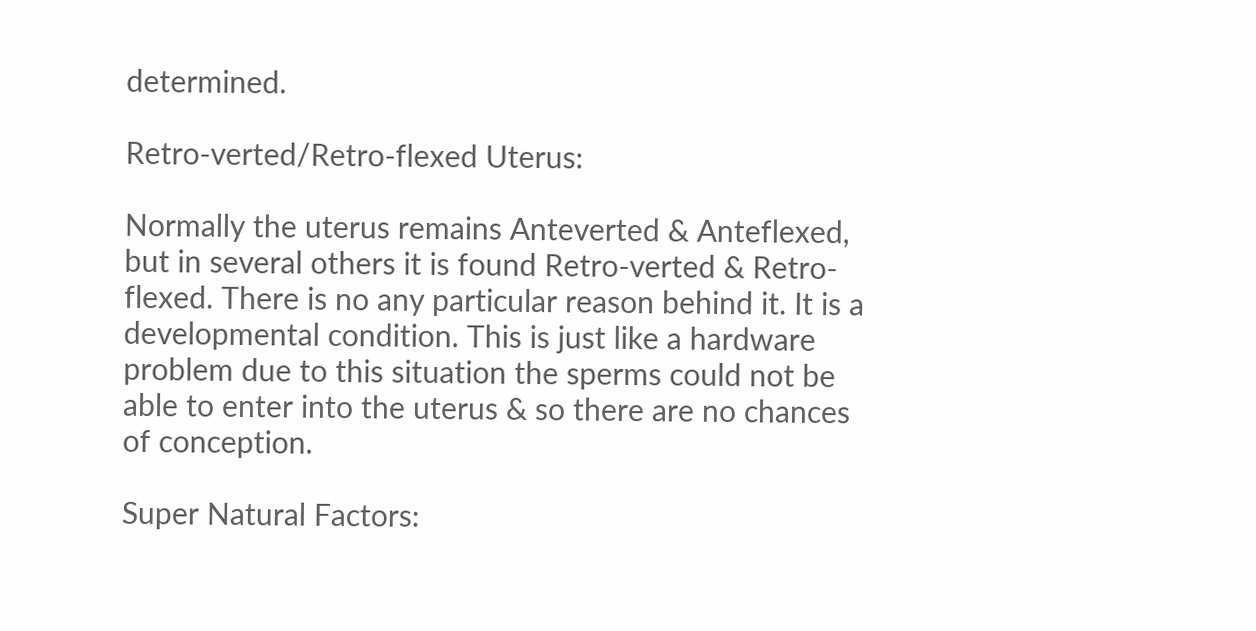determined.

Retro-verted/Retro-flexed Uterus:

Normally the uterus remains Anteverted & Anteflexed, but in several others it is found Retro-verted & Retro-flexed. There is no any particular reason behind it. It is a developmental condition. This is just like a hardware problem due to this situation the sperms could not be able to enter into the uterus & so there are no chances of conception.

Super Natural Factors: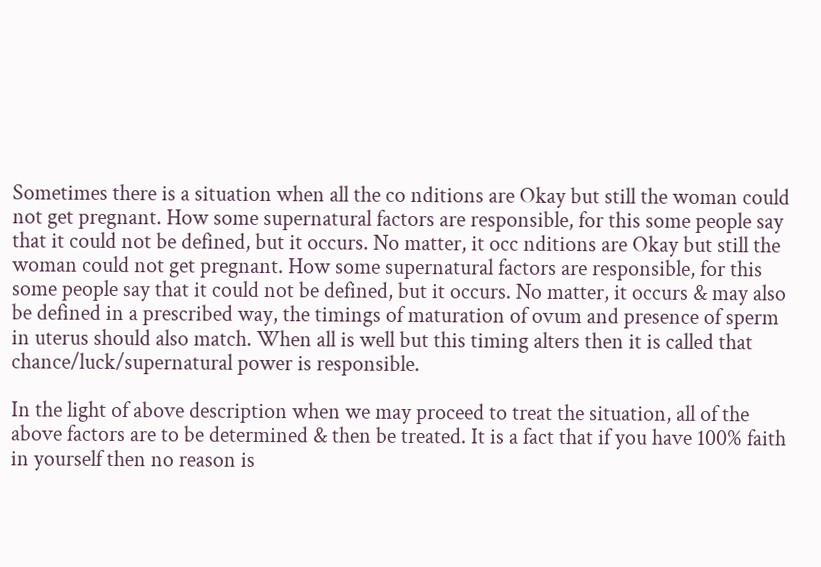Sometimes there is a situation when all the co nditions are Okay but still the woman could not get pregnant. How some supernatural factors are responsible, for this some people say that it could not be defined, but it occurs. No matter, it occ nditions are Okay but still the woman could not get pregnant. How some supernatural factors are responsible, for this some people say that it could not be defined, but it occurs. No matter, it occurs & may also be defined in a prescribed way, the timings of maturation of ovum and presence of sperm in uterus should also match. When all is well but this timing alters then it is called that chance/luck/supernatural power is responsible.

In the light of above description when we may proceed to treat the situation, all of the above factors are to be determined & then be treated. It is a fact that if you have 100% faith in yourself then no reason is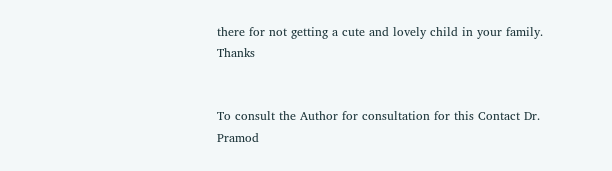there for not getting a cute and lovely child in your family. Thanks


To consult the Author for consultation for this Contact Dr. Pramod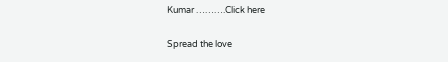Kumar ……….Click here

Spread the love